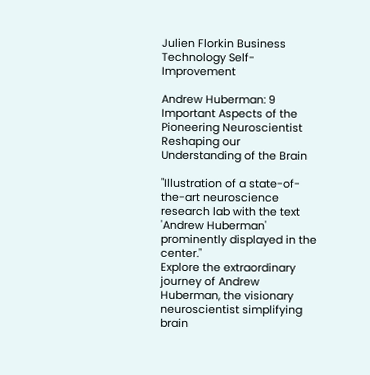Julien Florkin Business Technology Self-Improvement

Andrew Huberman: 9 Important Aspects of the Pioneering Neuroscientist Reshaping our Understanding of the Brain

"Illustration of a state-of-the-art neuroscience research lab with the text 'Andrew Huberman' prominently displayed in the center."
Explore the extraordinary journey of Andrew Huberman, the visionary neuroscientist simplifying brain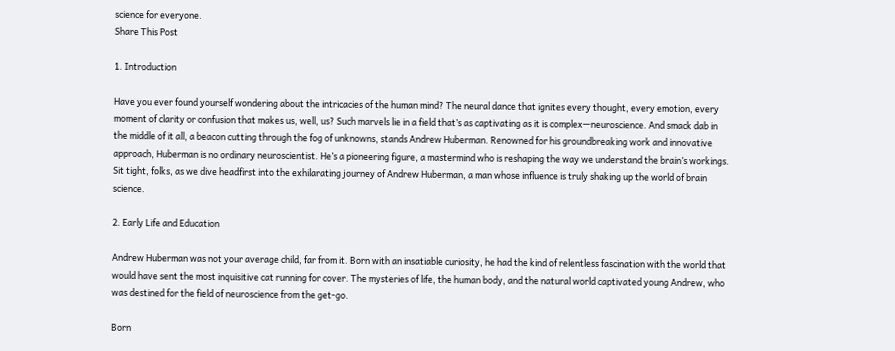science for everyone.
Share This Post

1. Introduction

Have you ever found yourself wondering about the intricacies of the human mind? The neural dance that ignites every thought, every emotion, every moment of clarity or confusion that makes us, well, us? Such marvels lie in a field that’s as captivating as it is complex—neuroscience. And smack dab in the middle of it all, a beacon cutting through the fog of unknowns, stands Andrew Huberman. Renowned for his groundbreaking work and innovative approach, Huberman is no ordinary neuroscientist. He’s a pioneering figure, a mastermind who is reshaping the way we understand the brain’s workings. Sit tight, folks, as we dive headfirst into the exhilarating journey of Andrew Huberman, a man whose influence is truly shaking up the world of brain science.

2. Early Life and Education

Andrew Huberman was not your average child, far from it. Born with an insatiable curiosity, he had the kind of relentless fascination with the world that would have sent the most inquisitive cat running for cover. The mysteries of life, the human body, and the natural world captivated young Andrew, who was destined for the field of neuroscience from the get-go.

Born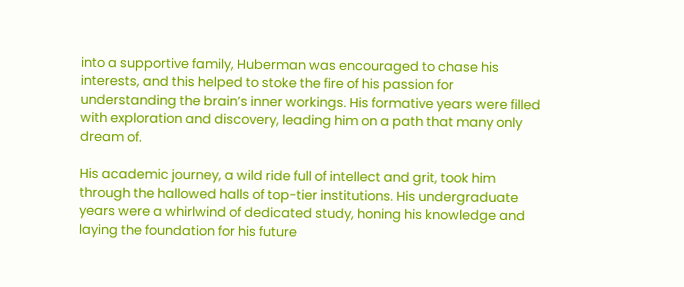into a supportive family, Huberman was encouraged to chase his interests, and this helped to stoke the fire of his passion for understanding the brain’s inner workings. His formative years were filled with exploration and discovery, leading him on a path that many only dream of.

His academic journey, a wild ride full of intellect and grit, took him through the hallowed halls of top-tier institutions. His undergraduate years were a whirlwind of dedicated study, honing his knowledge and laying the foundation for his future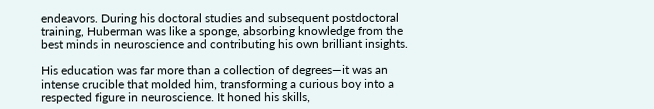endeavors. During his doctoral studies and subsequent postdoctoral training, Huberman was like a sponge, absorbing knowledge from the best minds in neuroscience and contributing his own brilliant insights.

His education was far more than a collection of degrees—it was an intense crucible that molded him, transforming a curious boy into a respected figure in neuroscience. It honed his skills,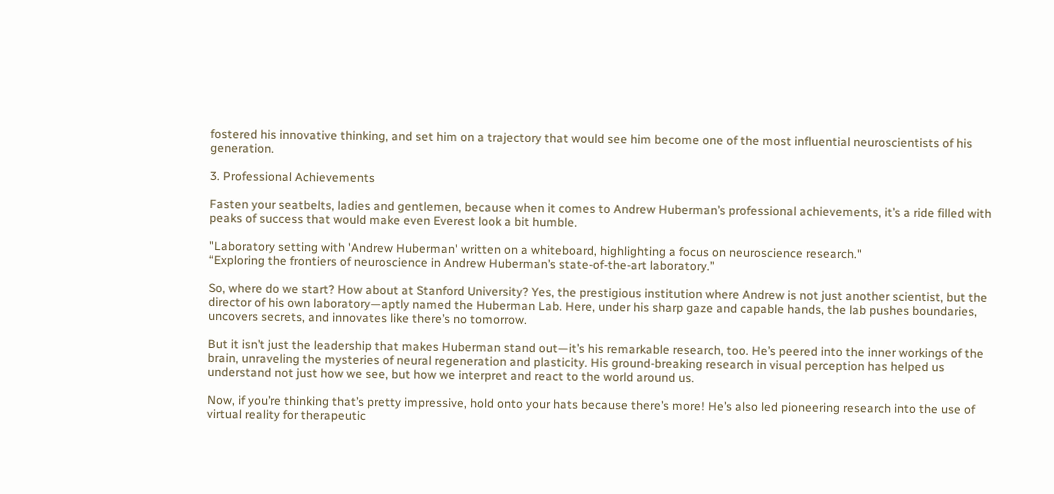fostered his innovative thinking, and set him on a trajectory that would see him become one of the most influential neuroscientists of his generation.

3. Professional Achievements

Fasten your seatbelts, ladies and gentlemen, because when it comes to Andrew Huberman’s professional achievements, it’s a ride filled with peaks of success that would make even Everest look a bit humble.

"Laboratory setting with 'Andrew Huberman' written on a whiteboard, highlighting a focus on neuroscience research."
“Exploring the frontiers of neuroscience in Andrew Huberman’s state-of-the-art laboratory.”

So, where do we start? How about at Stanford University? Yes, the prestigious institution where Andrew is not just another scientist, but the director of his own laboratory—aptly named the Huberman Lab. Here, under his sharp gaze and capable hands, the lab pushes boundaries, uncovers secrets, and innovates like there’s no tomorrow.

But it isn’t just the leadership that makes Huberman stand out—it’s his remarkable research, too. He’s peered into the inner workings of the brain, unraveling the mysteries of neural regeneration and plasticity. His ground-breaking research in visual perception has helped us understand not just how we see, but how we interpret and react to the world around us.

Now, if you’re thinking that’s pretty impressive, hold onto your hats because there’s more! He’s also led pioneering research into the use of virtual reality for therapeutic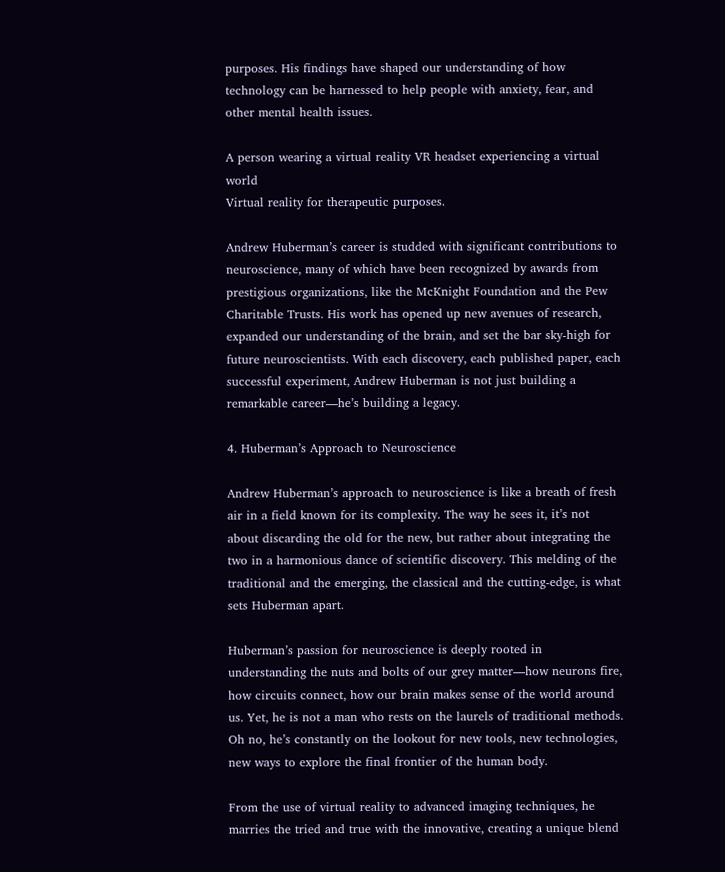purposes. His findings have shaped our understanding of how technology can be harnessed to help people with anxiety, fear, and other mental health issues.

A person wearing a virtual reality VR headset experiencing a virtual world
Virtual reality for therapeutic purposes.

Andrew Huberman’s career is studded with significant contributions to neuroscience, many of which have been recognized by awards from prestigious organizations, like the McKnight Foundation and the Pew Charitable Trusts. His work has opened up new avenues of research, expanded our understanding of the brain, and set the bar sky-high for future neuroscientists. With each discovery, each published paper, each successful experiment, Andrew Huberman is not just building a remarkable career—he’s building a legacy.

4. Huberman’s Approach to Neuroscience

Andrew Huberman’s approach to neuroscience is like a breath of fresh air in a field known for its complexity. The way he sees it, it’s not about discarding the old for the new, but rather about integrating the two in a harmonious dance of scientific discovery. This melding of the traditional and the emerging, the classical and the cutting-edge, is what sets Huberman apart.

Huberman’s passion for neuroscience is deeply rooted in understanding the nuts and bolts of our grey matter—how neurons fire, how circuits connect, how our brain makes sense of the world around us. Yet, he is not a man who rests on the laurels of traditional methods. Oh no, he’s constantly on the lookout for new tools, new technologies, new ways to explore the final frontier of the human body.

From the use of virtual reality to advanced imaging techniques, he marries the tried and true with the innovative, creating a unique blend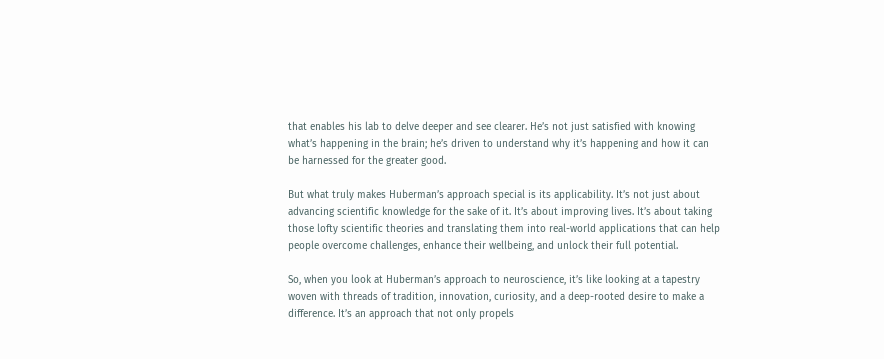that enables his lab to delve deeper and see clearer. He’s not just satisfied with knowing what’s happening in the brain; he’s driven to understand why it’s happening and how it can be harnessed for the greater good.

But what truly makes Huberman’s approach special is its applicability. It’s not just about advancing scientific knowledge for the sake of it. It’s about improving lives. It’s about taking those lofty scientific theories and translating them into real-world applications that can help people overcome challenges, enhance their wellbeing, and unlock their full potential.

So, when you look at Huberman’s approach to neuroscience, it’s like looking at a tapestry woven with threads of tradition, innovation, curiosity, and a deep-rooted desire to make a difference. It’s an approach that not only propels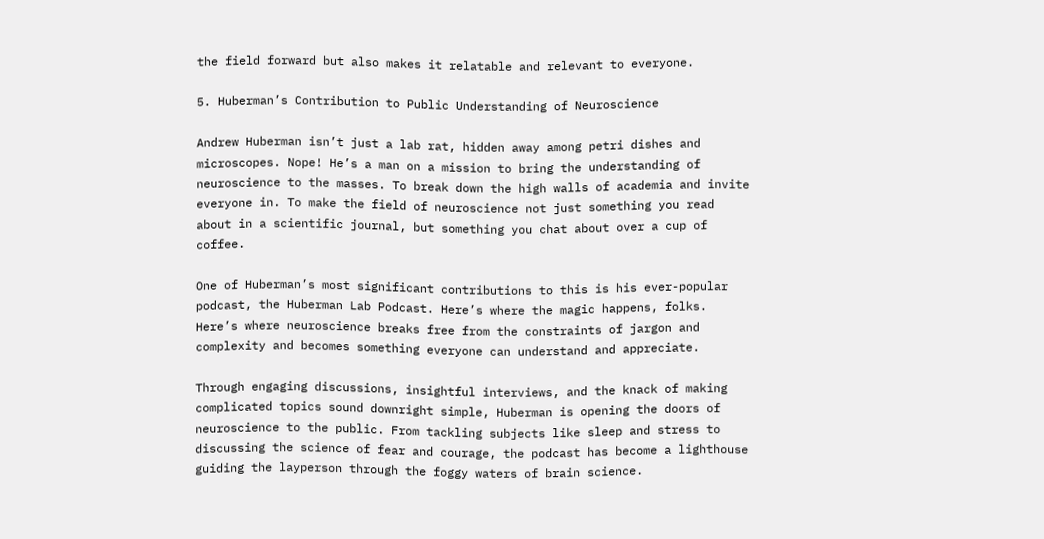the field forward but also makes it relatable and relevant to everyone.

5. Huberman’s Contribution to Public Understanding of Neuroscience

Andrew Huberman isn’t just a lab rat, hidden away among petri dishes and microscopes. Nope! He’s a man on a mission to bring the understanding of neuroscience to the masses. To break down the high walls of academia and invite everyone in. To make the field of neuroscience not just something you read about in a scientific journal, but something you chat about over a cup of coffee.

One of Huberman’s most significant contributions to this is his ever-popular podcast, the Huberman Lab Podcast. Here’s where the magic happens, folks. Here’s where neuroscience breaks free from the constraints of jargon and complexity and becomes something everyone can understand and appreciate.

Through engaging discussions, insightful interviews, and the knack of making complicated topics sound downright simple, Huberman is opening the doors of neuroscience to the public. From tackling subjects like sleep and stress to discussing the science of fear and courage, the podcast has become a lighthouse guiding the layperson through the foggy waters of brain science.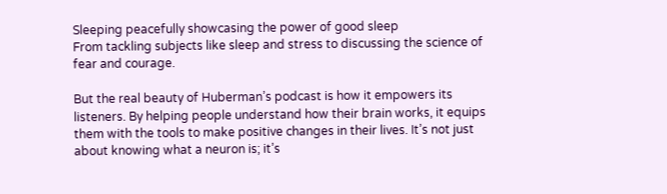Sleeping peacefully showcasing the power of good sleep
From tackling subjects like sleep and stress to discussing the science of fear and courage.

But the real beauty of Huberman’s podcast is how it empowers its listeners. By helping people understand how their brain works, it equips them with the tools to make positive changes in their lives. It’s not just about knowing what a neuron is; it’s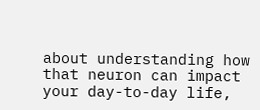about understanding how that neuron can impact your day-to-day life,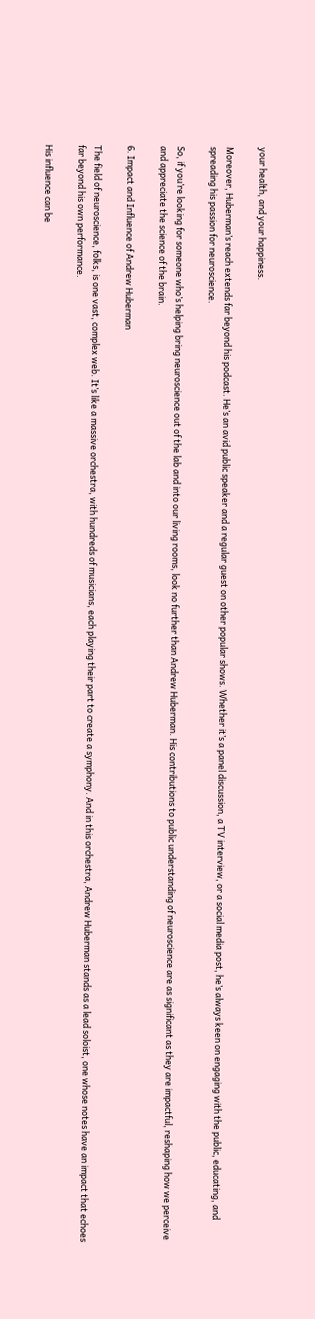your health, and your happiness.

Moreover, Huberman’s reach extends far beyond his podcast. He’s an avid public speaker and a regular guest on other popular shows. Whether it’s a panel discussion, a TV interview, or a social media post, he’s always keen on engaging with the public, educating, and spreading his passion for neuroscience.

So, if you’re looking for someone who’s helping bring neuroscience out of the lab and into our living rooms, look no further than Andrew Huberman. His contributions to public understanding of neuroscience are as significant as they are impactful, reshaping how we perceive and appreciate the science of the brain.

6. Impact and Influence of Andrew Huberman

The field of neuroscience, folks, is one vast, complex web. It’s like a massive orchestra, with hundreds of musicians, each playing their part to create a symphony. And in this orchestra, Andrew Huberman stands as a lead soloist, one whose notes have an impact that echoes far beyond his own performance.

His influence can be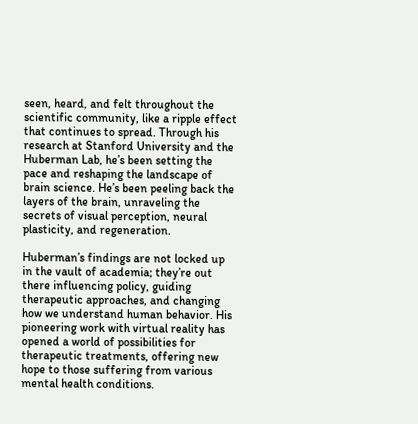seen, heard, and felt throughout the scientific community, like a ripple effect that continues to spread. Through his research at Stanford University and the Huberman Lab, he’s been setting the pace and reshaping the landscape of brain science. He’s been peeling back the layers of the brain, unraveling the secrets of visual perception, neural plasticity, and regeneration.

Huberman’s findings are not locked up in the vault of academia; they’re out there influencing policy, guiding therapeutic approaches, and changing how we understand human behavior. His pioneering work with virtual reality has opened a world of possibilities for therapeutic treatments, offering new hope to those suffering from various mental health conditions.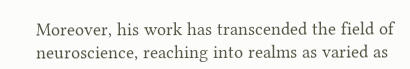Moreover, his work has transcended the field of neuroscience, reaching into realms as varied as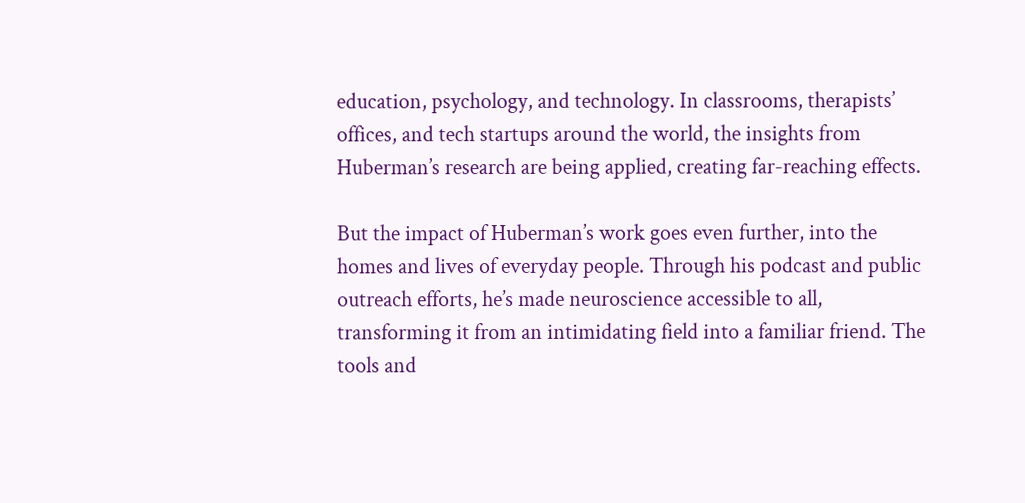education, psychology, and technology. In classrooms, therapists’ offices, and tech startups around the world, the insights from Huberman’s research are being applied, creating far-reaching effects.

But the impact of Huberman’s work goes even further, into the homes and lives of everyday people. Through his podcast and public outreach efforts, he’s made neuroscience accessible to all, transforming it from an intimidating field into a familiar friend. The tools and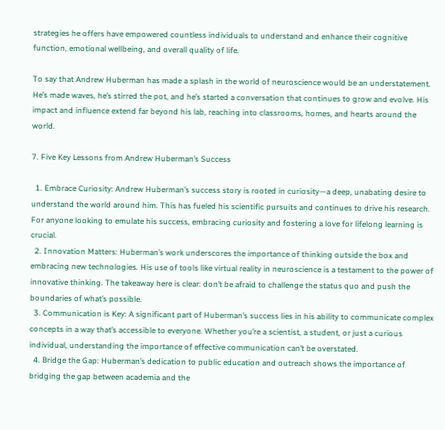strategies he offers have empowered countless individuals to understand and enhance their cognitive function, emotional wellbeing, and overall quality of life.

To say that Andrew Huberman has made a splash in the world of neuroscience would be an understatement. He’s made waves, he’s stirred the pot, and he’s started a conversation that continues to grow and evolve. His impact and influence extend far beyond his lab, reaching into classrooms, homes, and hearts around the world.

7. Five Key Lessons from Andrew Huberman’s Success

  1. Embrace Curiosity: Andrew Huberman’s success story is rooted in curiosity—a deep, unabating desire to understand the world around him. This has fueled his scientific pursuits and continues to drive his research. For anyone looking to emulate his success, embracing curiosity and fostering a love for lifelong learning is crucial.
  2. Innovation Matters: Huberman’s work underscores the importance of thinking outside the box and embracing new technologies. His use of tools like virtual reality in neuroscience is a testament to the power of innovative thinking. The takeaway here is clear: don’t be afraid to challenge the status quo and push the boundaries of what’s possible.
  3. Communication is Key: A significant part of Huberman’s success lies in his ability to communicate complex concepts in a way that’s accessible to everyone. Whether you’re a scientist, a student, or just a curious individual, understanding the importance of effective communication can’t be overstated.
  4. Bridge the Gap: Huberman’s dedication to public education and outreach shows the importance of bridging the gap between academia and the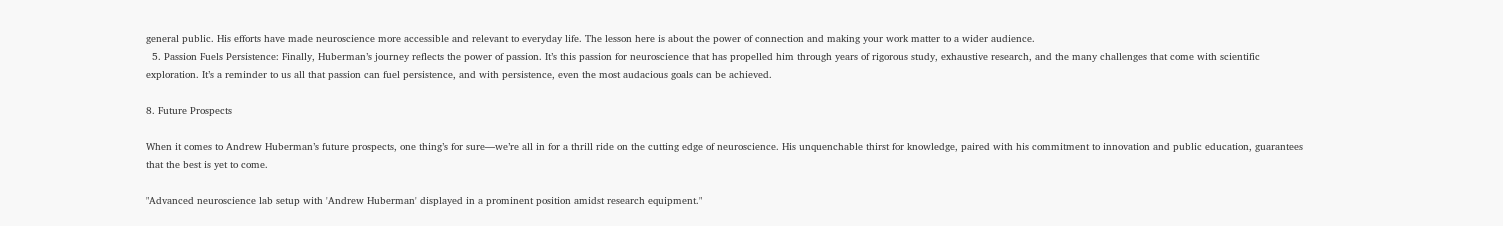general public. His efforts have made neuroscience more accessible and relevant to everyday life. The lesson here is about the power of connection and making your work matter to a wider audience.
  5. Passion Fuels Persistence: Finally, Huberman’s journey reflects the power of passion. It’s this passion for neuroscience that has propelled him through years of rigorous study, exhaustive research, and the many challenges that come with scientific exploration. It’s a reminder to us all that passion can fuel persistence, and with persistence, even the most audacious goals can be achieved.

8. Future Prospects

When it comes to Andrew Huberman’s future prospects, one thing’s for sure—we’re all in for a thrill ride on the cutting edge of neuroscience. His unquenchable thirst for knowledge, paired with his commitment to innovation and public education, guarantees that the best is yet to come.

"Advanced neuroscience lab setup with 'Andrew Huberman' displayed in a prominent position amidst research equipment."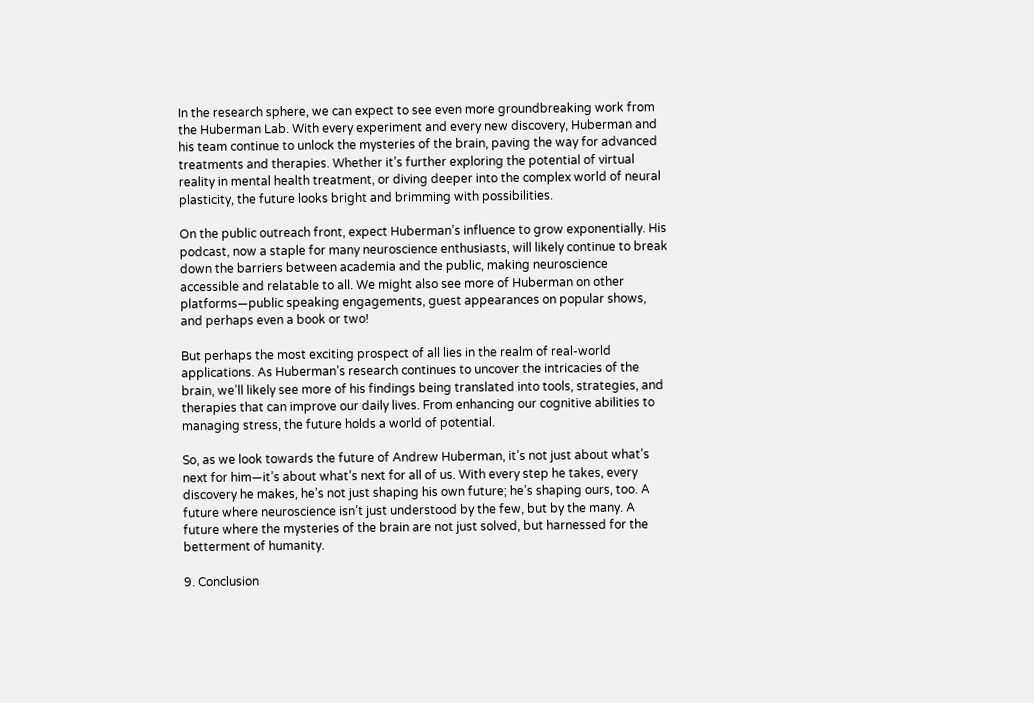In the research sphere, we can expect to see even more groundbreaking work from the Huberman Lab. With every experiment and every new discovery, Huberman and his team continue to unlock the mysteries of the brain, paving the way for advanced treatments and therapies. Whether it’s further exploring the potential of virtual reality in mental health treatment, or diving deeper into the complex world of neural plasticity, the future looks bright and brimming with possibilities.

On the public outreach front, expect Huberman’s influence to grow exponentially. His podcast, now a staple for many neuroscience enthusiasts, will likely continue to break down the barriers between academia and the public, making neuroscience accessible and relatable to all. We might also see more of Huberman on other platforms—public speaking engagements, guest appearances on popular shows, and perhaps even a book or two!

But perhaps the most exciting prospect of all lies in the realm of real-world applications. As Huberman’s research continues to uncover the intricacies of the brain, we’ll likely see more of his findings being translated into tools, strategies, and therapies that can improve our daily lives. From enhancing our cognitive abilities to managing stress, the future holds a world of potential.

So, as we look towards the future of Andrew Huberman, it’s not just about what’s next for him—it’s about what’s next for all of us. With every step he takes, every discovery he makes, he’s not just shaping his own future; he’s shaping ours, too. A future where neuroscience isn’t just understood by the few, but by the many. A future where the mysteries of the brain are not just solved, but harnessed for the betterment of humanity.

9. Conclusion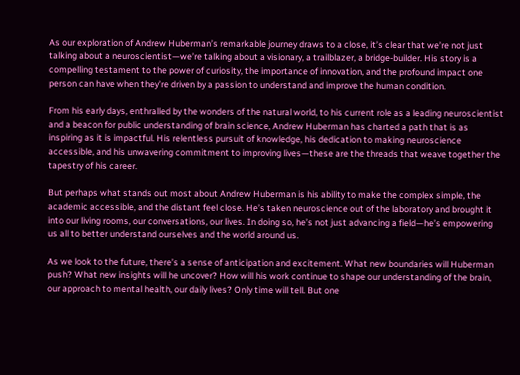As our exploration of Andrew Huberman’s remarkable journey draws to a close, it’s clear that we’re not just talking about a neuroscientist—we’re talking about a visionary, a trailblazer, a bridge-builder. His story is a compelling testament to the power of curiosity, the importance of innovation, and the profound impact one person can have when they’re driven by a passion to understand and improve the human condition.

From his early days, enthralled by the wonders of the natural world, to his current role as a leading neuroscientist and a beacon for public understanding of brain science, Andrew Huberman has charted a path that is as inspiring as it is impactful. His relentless pursuit of knowledge, his dedication to making neuroscience accessible, and his unwavering commitment to improving lives—these are the threads that weave together the tapestry of his career.

But perhaps what stands out most about Andrew Huberman is his ability to make the complex simple, the academic accessible, and the distant feel close. He’s taken neuroscience out of the laboratory and brought it into our living rooms, our conversations, our lives. In doing so, he’s not just advancing a field—he’s empowering us all to better understand ourselves and the world around us.

As we look to the future, there’s a sense of anticipation and excitement. What new boundaries will Huberman push? What new insights will he uncover? How will his work continue to shape our understanding of the brain, our approach to mental health, our daily lives? Only time will tell. But one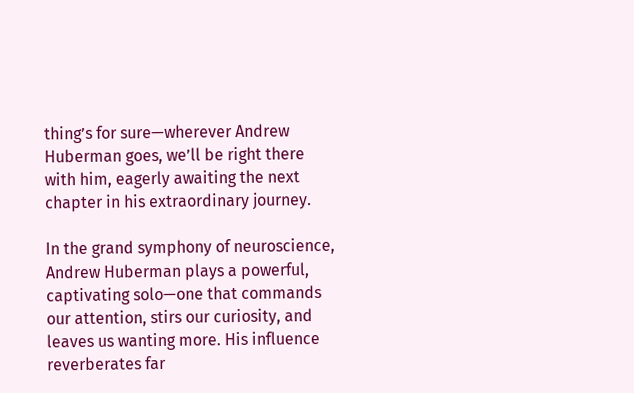thing’s for sure—wherever Andrew Huberman goes, we’ll be right there with him, eagerly awaiting the next chapter in his extraordinary journey.

In the grand symphony of neuroscience, Andrew Huberman plays a powerful, captivating solo—one that commands our attention, stirs our curiosity, and leaves us wanting more. His influence reverberates far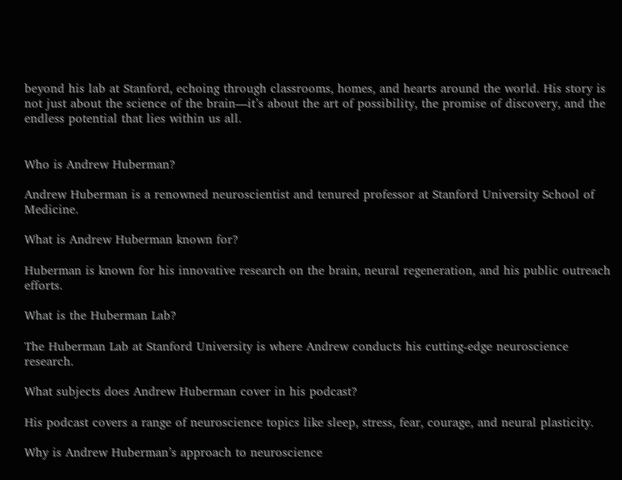beyond his lab at Stanford, echoing through classrooms, homes, and hearts around the world. His story is not just about the science of the brain—it’s about the art of possibility, the promise of discovery, and the endless potential that lies within us all.


Who is Andrew Huberman?

Andrew Huberman is a renowned neuroscientist and tenured professor at Stanford University School of Medicine.

What is Andrew Huberman known for?

Huberman is known for his innovative research on the brain, neural regeneration, and his public outreach efforts.

What is the Huberman Lab?

The Huberman Lab at Stanford University is where Andrew conducts his cutting-edge neuroscience research.

What subjects does Andrew Huberman cover in his podcast?

His podcast covers a range of neuroscience topics like sleep, stress, fear, courage, and neural plasticity.

Why is Andrew Huberman’s approach to neuroscience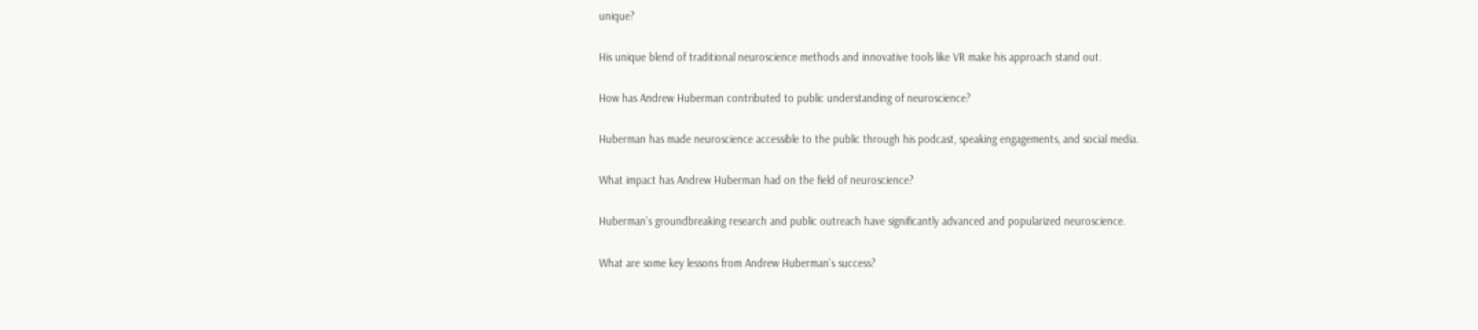unique?

His unique blend of traditional neuroscience methods and innovative tools like VR make his approach stand out.

How has Andrew Huberman contributed to public understanding of neuroscience?

Huberman has made neuroscience accessible to the public through his podcast, speaking engagements, and social media.

What impact has Andrew Huberman had on the field of neuroscience?

Huberman’s groundbreaking research and public outreach have significantly advanced and popularized neuroscience.

What are some key lessons from Andrew Huberman’s success?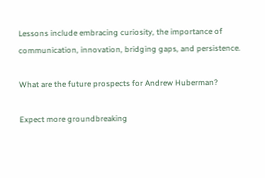Lessons include embracing curiosity, the importance of communication, innovation, bridging gaps, and persistence.

What are the future prospects for Andrew Huberman?

Expect more groundbreaking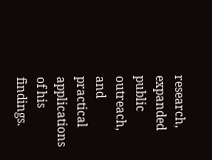research, expanded public outreach, and practical applications of his findings.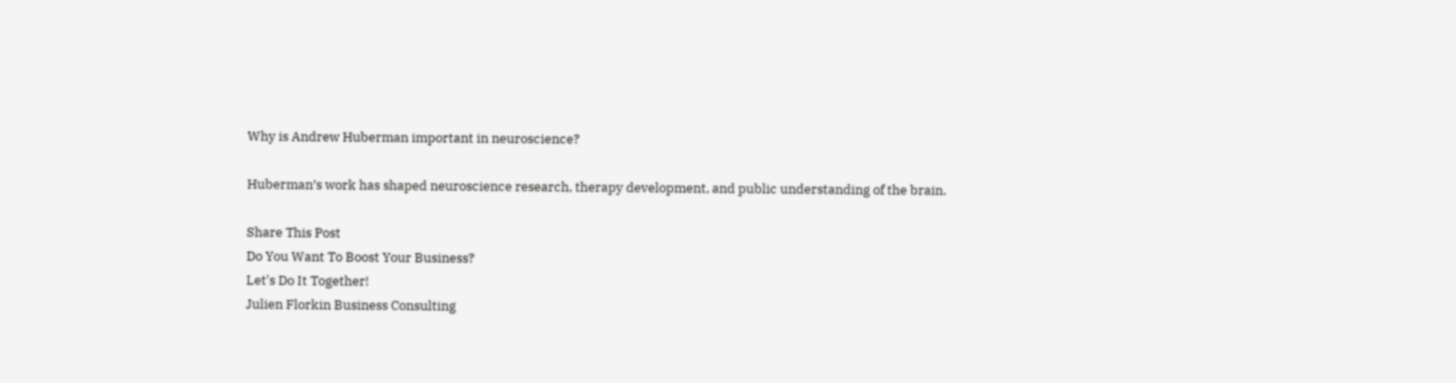Why is Andrew Huberman important in neuroscience?

Huberman’s work has shaped neuroscience research, therapy development, and public understanding of the brain.

Share This Post
Do You Want To Boost Your Business?
Let's Do It Together!
Julien Florkin Business Consulting